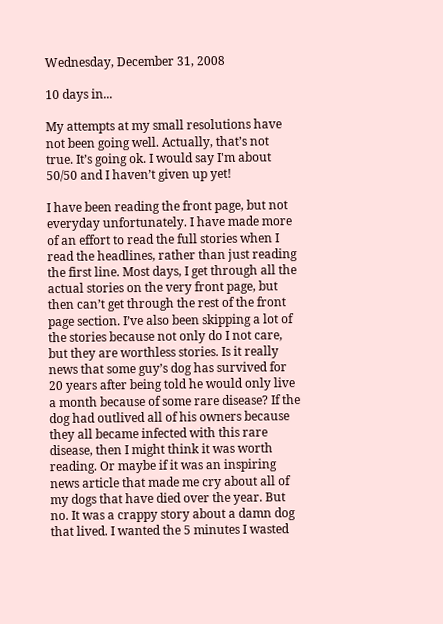Wednesday, December 31, 2008

10 days in...

My attempts at my small resolutions have not been going well. Actually, that’s not true. It’s going ok. I would say I'm about 50/50 and I haven’t given up yet!

I have been reading the front page, but not everyday unfortunately. I have made more of an effort to read the full stories when I read the headlines, rather than just reading the first line. Most days, I get through all the actual stories on the very front page, but then can’t get through the rest of the front page section. I’ve also been skipping a lot of the stories because not only do I not care, but they are worthless stories. Is it really news that some guy’s dog has survived for 20 years after being told he would only live a month because of some rare disease? If the dog had outlived all of his owners because they all became infected with this rare disease, then I might think it was worth reading. Or maybe if it was an inspiring news article that made me cry about all of my dogs that have died over the year. But no. It was a crappy story about a damn dog that lived. I wanted the 5 minutes I wasted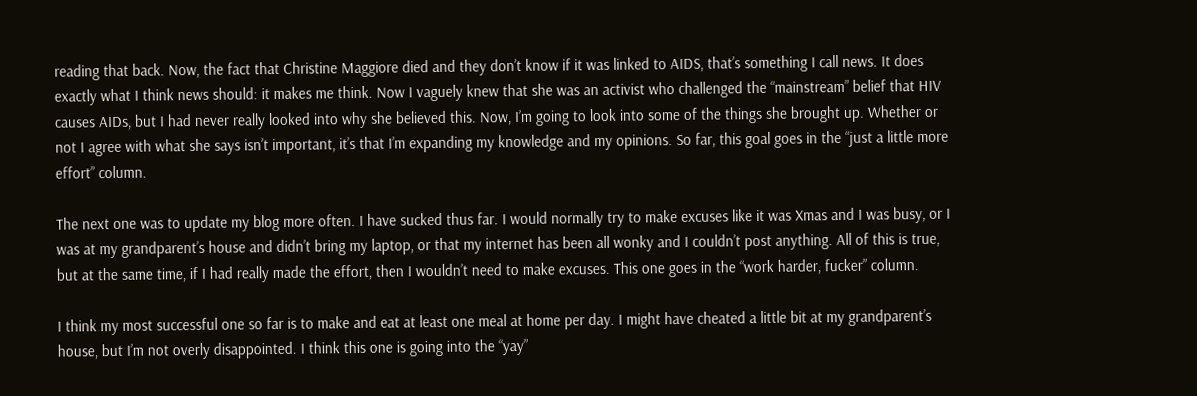reading that back. Now, the fact that Christine Maggiore died and they don’t know if it was linked to AIDS, that’s something I call news. It does exactly what I think news should: it makes me think. Now I vaguely knew that she was an activist who challenged the “mainstream” belief that HIV causes AIDs, but I had never really looked into why she believed this. Now, I’m going to look into some of the things she brought up. Whether or not I agree with what she says isn’t important, it’s that I’m expanding my knowledge and my opinions. So far, this goal goes in the “just a little more effort” column.

The next one was to update my blog more often. I have sucked thus far. I would normally try to make excuses like it was Xmas and I was busy, or I was at my grandparent’s house and didn’t bring my laptop, or that my internet has been all wonky and I couldn’t post anything. All of this is true, but at the same time, if I had really made the effort, then I wouldn’t need to make excuses. This one goes in the “work harder, fucker” column.

I think my most successful one so far is to make and eat at least one meal at home per day. I might have cheated a little bit at my grandparent’s house, but I’m not overly disappointed. I think this one is going into the “yay”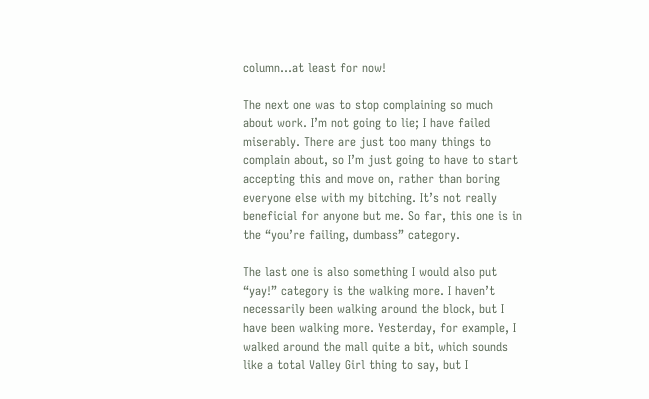column…at least for now!

The next one was to stop complaining so much about work. I’m not going to lie; I have failed miserably. There are just too many things to complain about, so I’m just going to have to start accepting this and move on, rather than boring everyone else with my bitching. It’s not really beneficial for anyone but me. So far, this one is in the “you’re failing, dumbass” category.

The last one is also something I would also put “yay!” category is the walking more. I haven’t necessarily been walking around the block, but I have been walking more. Yesterday, for example, I walked around the mall quite a bit, which sounds like a total Valley Girl thing to say, but I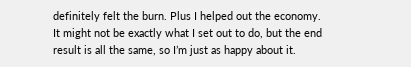definitely felt the burn. Plus I helped out the economy. It might not be exactly what I set out to do, but the end result is all the same, so I’m just as happy about it.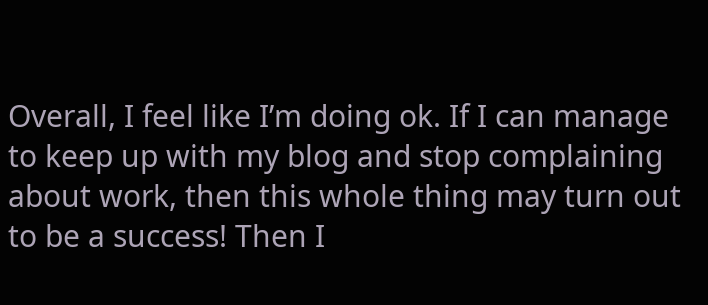Overall, I feel like I’m doing ok. If I can manage to keep up with my blog and stop complaining about work, then this whole thing may turn out to be a success! Then I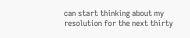can start thinking about my resolution for the next thirty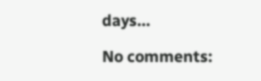days…

No comments: